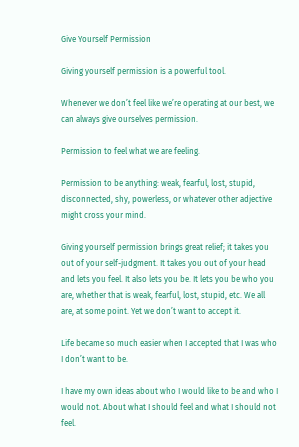Give Yourself Permission

Giving yourself permission is a powerful tool.

Whenever we don’t feel like we’re operating at our best, we can always give ourselves permission.

Permission to feel what we are feeling.

Permission to be anything: weak, fearful, lost, stupid, disconnected, shy, powerless, or whatever other adjective might cross your mind.

Giving yourself permission brings great relief; it takes you out of your self-judgment. It takes you out of your head and lets you feel. It also lets you be. It lets you be who you are, whether that is weak, fearful, lost, stupid, etc. We all are, at some point. Yet we don’t want to accept it.

Life became so much easier when I accepted that I was who I don’t want to be.

I have my own ideas about who I would like to be and who I would not. About what I should feel and what I should not feel.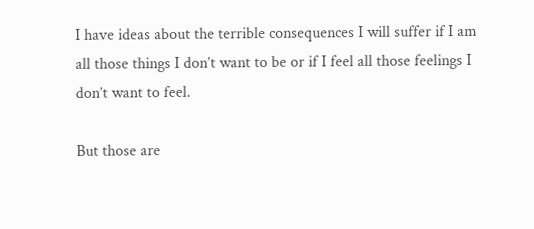I have ideas about the terrible consequences I will suffer if I am all those things I don’t want to be or if I feel all those feelings I don’t want to feel.

But those are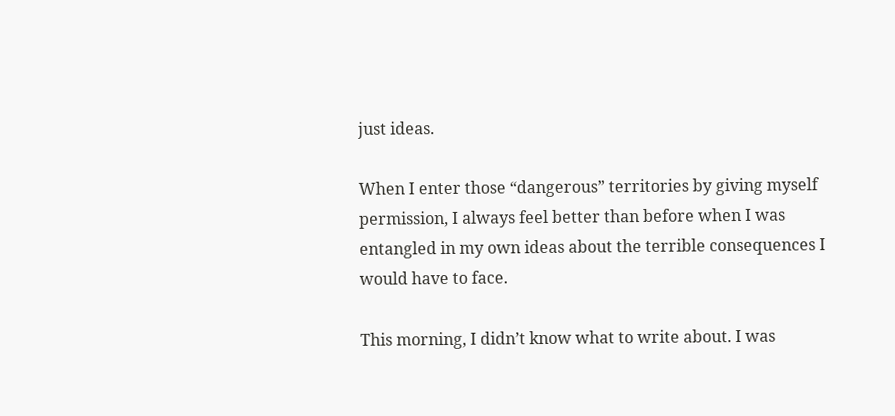just ideas.

When I enter those “dangerous” territories by giving myself permission, I always feel better than before when I was entangled in my own ideas about the terrible consequences I would have to face.

This morning, I didn’t know what to write about. I was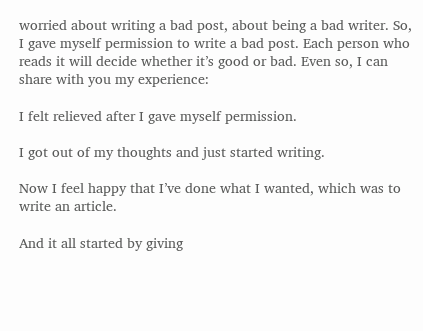worried about writing a bad post, about being a bad writer. So, I gave myself permission to write a bad post. Each person who reads it will decide whether it’s good or bad. Even so, I can share with you my experience:

I felt relieved after I gave myself permission.

I got out of my thoughts and just started writing.

Now I feel happy that I’ve done what I wanted, which was to write an article.

And it all started by giving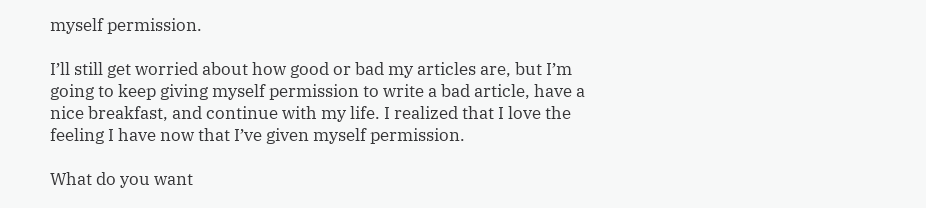myself permission.

I’ll still get worried about how good or bad my articles are, but I’m going to keep giving myself permission to write a bad article, have a nice breakfast, and continue with my life. I realized that I love the feeling I have now that I’ve given myself permission.

What do you want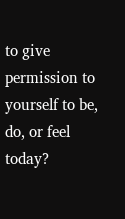to give permission to yourself to be, do, or feel today?